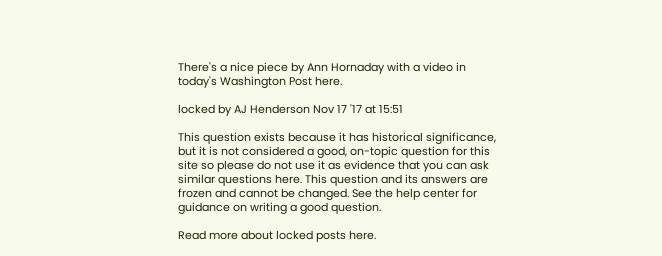There's a nice piece by Ann Hornaday with a video in today's Washington Post here.

locked by AJ Henderson Nov 17 '17 at 15:51

This question exists because it has historical significance, but it is not considered a good, on-topic question for this site so please do not use it as evidence that you can ask similar questions here. This question and its answers are frozen and cannot be changed. See the help center for guidance on writing a good question.

Read more about locked posts here.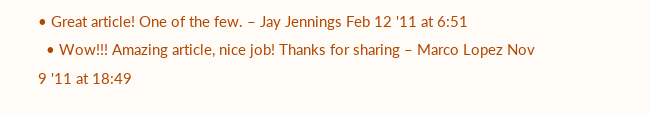• Great article! One of the few. – Jay Jennings Feb 12 '11 at 6:51
  • Wow!!! Amazing article, nice job! Thanks for sharing – Marco Lopez Nov 9 '11 at 18:49